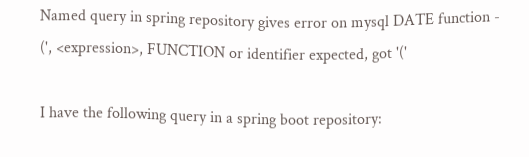Named query in spring repository gives error on mysql DATE function - (', <expression>, FUNCTION or identifier expected, got '('

I have the following query in a spring boot repository: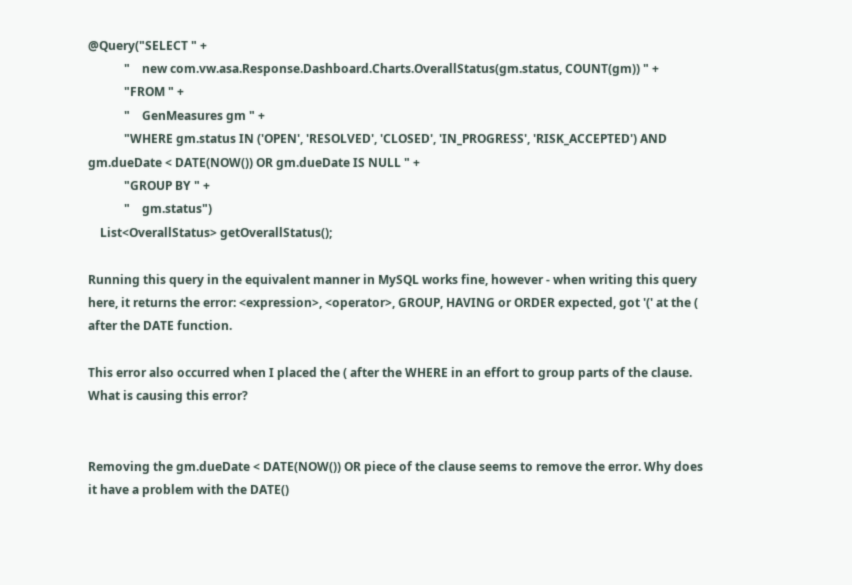@Query("SELECT " +
            "    new com.vw.asa.Response.Dashboard.Charts.OverallStatus(gm.status, COUNT(gm)) " +
            "FROM " +
            "    GenMeasures gm " +
            "WHERE gm.status IN ('OPEN', 'RESOLVED', 'CLOSED', 'IN_PROGRESS', 'RISK_ACCEPTED') AND gm.dueDate < DATE(NOW()) OR gm.dueDate IS NULL " +
            "GROUP BY " +
            "    gm.status")
    List<OverallStatus> getOverallStatus();

Running this query in the equivalent manner in MySQL works fine, however - when writing this query here, it returns the error: <expression>, <operator>, GROUP, HAVING or ORDER expected, got '(' at the ( after the DATE function.

This error also occurred when I placed the ( after the WHERE in an effort to group parts of the clause. What is causing this error?


Removing the gm.dueDate < DATE(NOW()) OR piece of the clause seems to remove the error. Why does it have a problem with the DATE()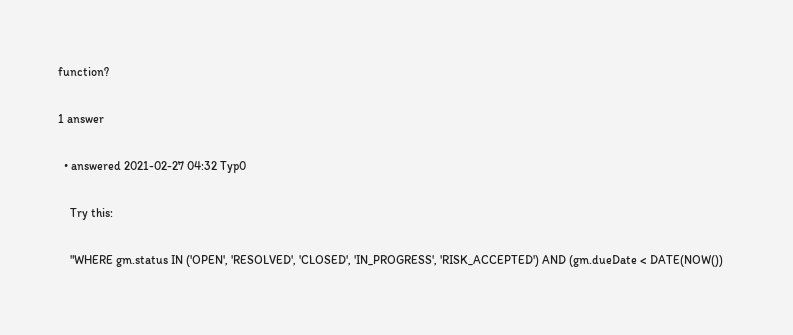function?

1 answer

  • answered 2021-02-27 04:32 Typ0

    Try this:

    "WHERE gm.status IN ('OPEN', 'RESOLVED', 'CLOSED', 'IN_PROGRESS', 'RISK_ACCEPTED') AND (gm.dueDate < DATE(NOW())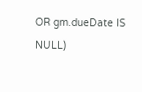OR gm.dueDate IS NULL)